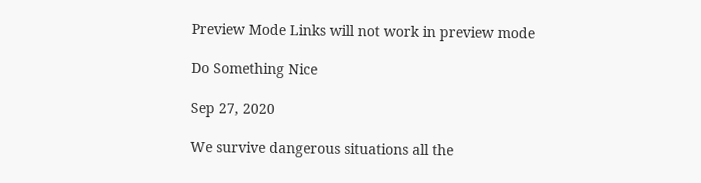Preview Mode Links will not work in preview mode

Do Something Nice

Sep 27, 2020

We survive dangerous situations all the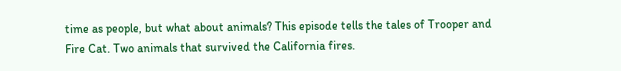time as people, but what about animals? This episode tells the tales of Trooper and Fire Cat. Two animals that survived the California fires.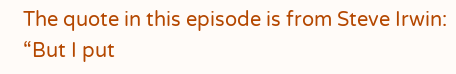The quote in this episode is from Steve Irwin: “But I put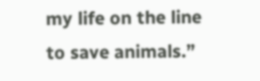my life on the line to save animals.”